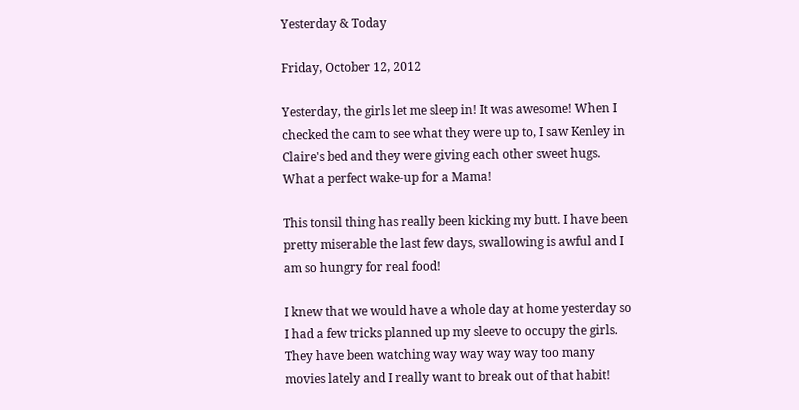Yesterday & Today

Friday, October 12, 2012

Yesterday, the girls let me sleep in! It was awesome! When I checked the cam to see what they were up to, I saw Kenley in Claire's bed and they were giving each other sweet hugs. What a perfect wake-up for a Mama!

This tonsil thing has really been kicking my butt. I have been pretty miserable the last few days, swallowing is awful and I am so hungry for real food!

I knew that we would have a whole day at home yesterday so I had a few tricks planned up my sleeve to occupy the girls. They have been watching way way way way too many movies lately and I really want to break out of that habit!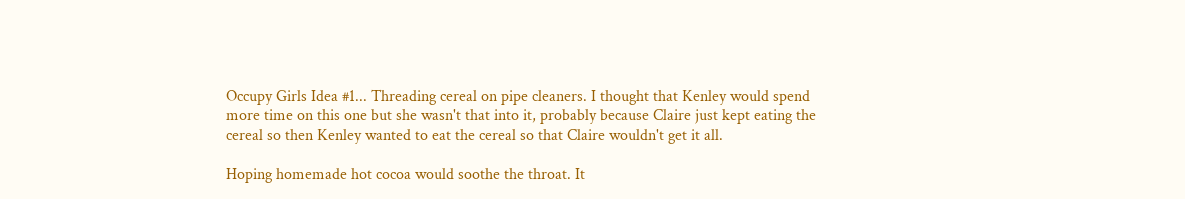Occupy Girls Idea #1... Threading cereal on pipe cleaners. I thought that Kenley would spend more time on this one but she wasn't that into it, probably because Claire just kept eating the cereal so then Kenley wanted to eat the cereal so that Claire wouldn't get it all.

Hoping homemade hot cocoa would soothe the throat. It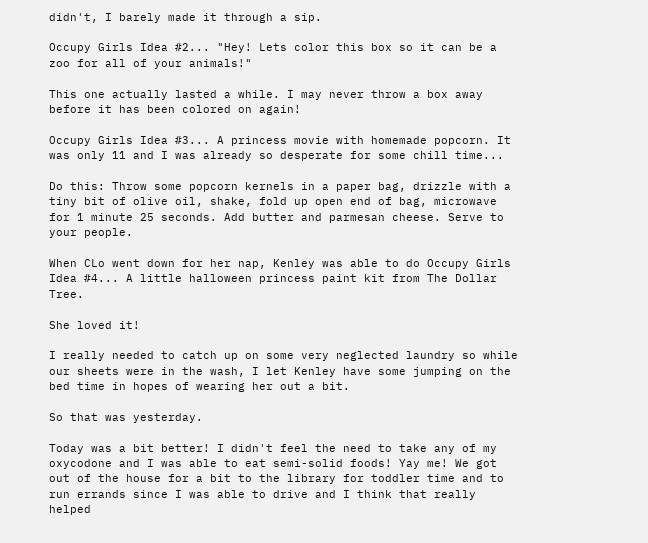didn't, I barely made it through a sip.

Occupy Girls Idea #2... "Hey! Lets color this box so it can be a zoo for all of your animals!"

This one actually lasted a while. I may never throw a box away before it has been colored on again!

Occupy Girls Idea #3... A princess movie with homemade popcorn. It was only 11 and I was already so desperate for some chill time...

Do this: Throw some popcorn kernels in a paper bag, drizzle with a tiny bit of olive oil, shake, fold up open end of bag, microwave for 1 minute 25 seconds. Add butter and parmesan cheese. Serve to your people.

When CLo went down for her nap, Kenley was able to do Occupy Girls Idea #4... A little halloween princess paint kit from The Dollar Tree.

She loved it!

I really needed to catch up on some very neglected laundry so while our sheets were in the wash, I let Kenley have some jumping on the bed time in hopes of wearing her out a bit.

So that was yesterday.

Today was a bit better! I didn't feel the need to take any of my oxycodone and I was able to eat semi-solid foods! Yay me! We got out of the house for a bit to the library for toddler time and to run errands since I was able to drive and I think that really helped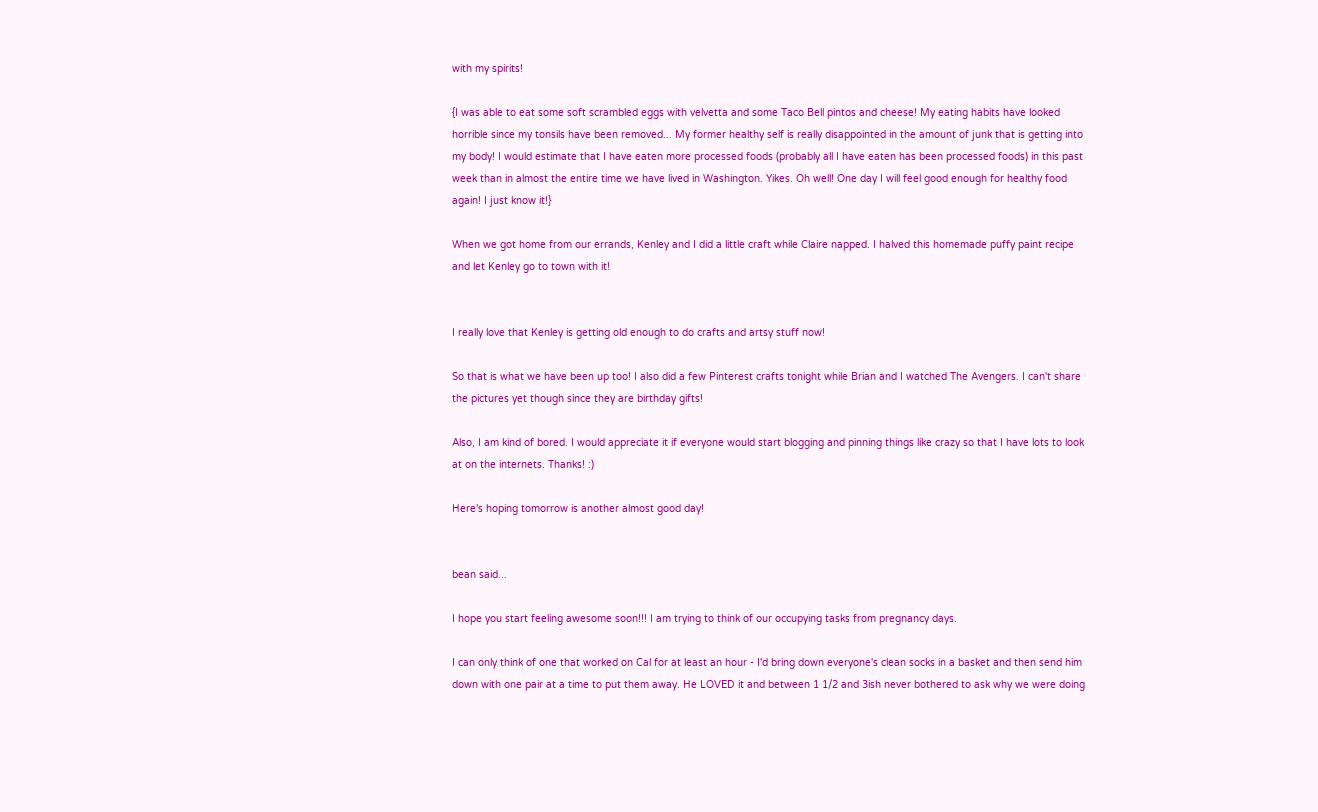with my spirits!

{I was able to eat some soft scrambled eggs with velvetta and some Taco Bell pintos and cheese! My eating habits have looked horrible since my tonsils have been removed... My former healthy self is really disappointed in the amount of junk that is getting into my body! I would estimate that I have eaten more processed foods (probably all I have eaten has been processed foods) in this past week than in almost the entire time we have lived in Washington. Yikes. Oh well! One day I will feel good enough for healthy food again! I just know it!}

When we got home from our errands, Kenley and I did a little craft while Claire napped. I halved this homemade puffy paint recipe and let Kenley go to town with it!


I really love that Kenley is getting old enough to do crafts and artsy stuff now!

So that is what we have been up too! I also did a few Pinterest crafts tonight while Brian and I watched The Avengers. I can't share the pictures yet though since they are birthday gifts!

Also, I am kind of bored. I would appreciate it if everyone would start blogging and pinning things like crazy so that I have lots to look at on the internets. Thanks! :)

Here's hoping tomorrow is another almost good day!


bean said...

I hope you start feeling awesome soon!!! I am trying to think of our occupying tasks from pregnancy days.

I can only think of one that worked on Cal for at least an hour - I'd bring down everyone's clean socks in a basket and then send him down with one pair at a time to put them away. He LOVED it and between 1 1/2 and 3ish never bothered to ask why we were doing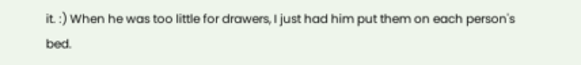it. :) When he was too little for drawers, I just had him put them on each person's bed.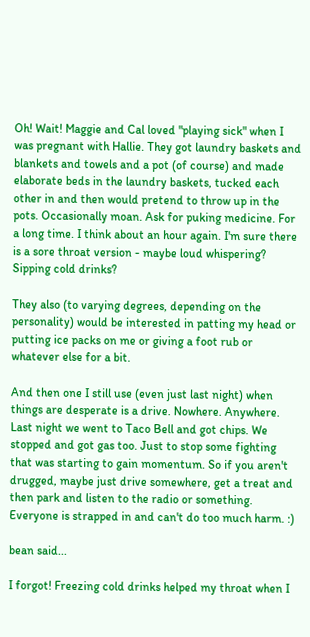Oh! Wait! Maggie and Cal loved "playing sick" when I was pregnant with Hallie. They got laundry baskets and blankets and towels and a pot (of course) and made elaborate beds in the laundry baskets, tucked each other in and then would pretend to throw up in the pots. Occasionally moan. Ask for puking medicine. For a long time. I think about an hour again. I'm sure there is a sore throat version - maybe loud whispering? Sipping cold drinks?

They also (to varying degrees, depending on the personality) would be interested in patting my head or putting ice packs on me or giving a foot rub or whatever else for a bit.

And then one I still use (even just last night) when things are desperate is a drive. Nowhere. Anywhere. Last night we went to Taco Bell and got chips. We stopped and got gas too. Just to stop some fighting that was starting to gain momentum. So if you aren't drugged, maybe just drive somewhere, get a treat and then park and listen to the radio or something. Everyone is strapped in and can't do too much harm. :)

bean said...

I forgot! Freezing cold drinks helped my throat when I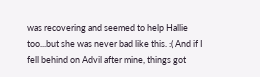was recovering and seemed to help Hallie too...but she was never bad like this. :( And if I fell behind on Advil after mine, things got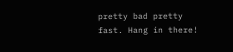pretty bad pretty fast. Hang in there!